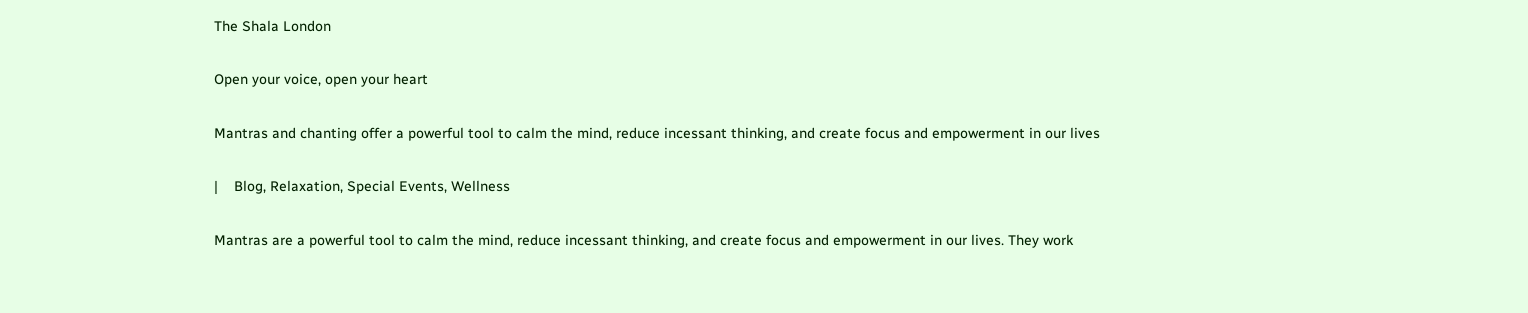The Shala London

Open your voice, open your heart

Mantras and chanting offer a powerful tool to calm the mind, reduce incessant thinking, and create focus and empowerment in our lives

|    Blog, Relaxation, Special Events, Wellness

Mantras are a powerful tool to calm the mind, reduce incessant thinking, and create focus and empowerment in our lives. They work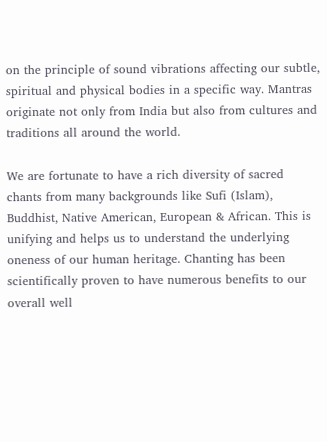on the principle of sound vibrations affecting our subtle, spiritual and physical bodies in a specific way. Mantras originate not only from India but also from cultures and traditions all around the world.

We are fortunate to have a rich diversity of sacred chants from many backgrounds like Sufi (Islam), Buddhist, Native American, European & African. This is unifying and helps us to understand the underlying oneness of our human heritage. Chanting has been scientifically proven to have numerous benefits to our overall well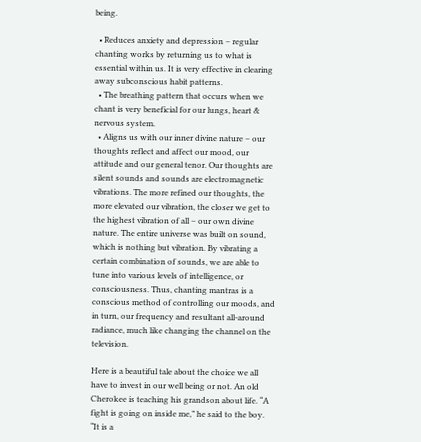being.

  • Reduces anxiety and depression – regular chanting works by returning us to what is essential within us. It is very effective in clearing away subconscious habit patterns.
  • The breathing pattern that occurs when we chant is very beneficial for our lungs, heart & nervous system.
  • Aligns us with our inner divine nature – our thoughts reflect and affect our mood, our attitude and our general tenor. Our thoughts are silent sounds and sounds are electromagnetic vibrations. The more refined our thoughts, the more elevated our vibration, the closer we get to the highest vibration of all – our own divine nature. The entire universe was built on sound, which is nothing but vibration. By vibrating a certain combination of sounds, we are able to tune into various levels of intelligence, or consciousness. Thus, chanting mantras is a conscious method of controlling our moods, and in turn, our frequency and resultant all-around radiance, much like changing the channel on the television.

Here is a beautiful tale about the choice we all have to invest in our well being or not. An old Cherokee is teaching his grandson about life. “A fight is going on inside me,” he said to the boy. “It is a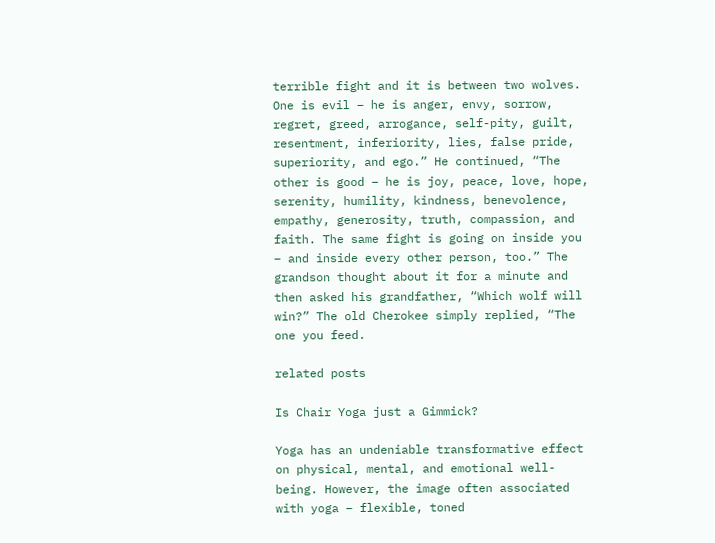terrible fight and it is between two wolves. One is evil – he is anger, envy, sorrow, regret, greed, arrogance, self-pity, guilt, resentment, inferiority, lies, false pride, superiority, and ego.” He continued, “The other is good – he is joy, peace, love, hope, serenity, humility, kindness, benevolence, empathy, generosity, truth, compassion, and faith. The same fight is going on inside you – and inside every other person, too.” The grandson thought about it for a minute and then asked his grandfather, “Which wolf will win?” The old Cherokee simply replied, “The one you feed.

related posts

Is Chair Yoga just a Gimmick?

Yoga has an undeniable transformative effect on physical, mental, and emotional well-being. However, the image often associated with yoga – flexible, toned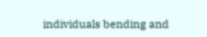individuals bending and